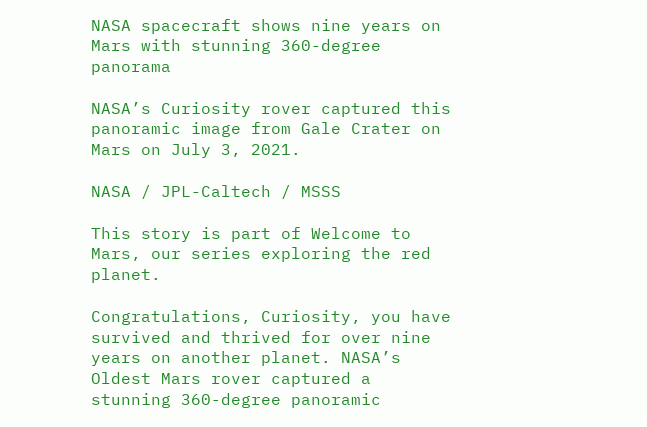NASA spacecraft shows nine years on Mars with stunning 360-degree panorama

NASA’s Curiosity rover captured this panoramic image from Gale Crater on Mars on July 3, 2021.

NASA / JPL-Caltech / MSSS

This story is part of Welcome to Mars, our series exploring the red planet.

Congratulations, Curiosity, you have survived and thrived for over nine years on another planet. NASA’s Oldest Mars rover captured a stunning 360-degree panoramic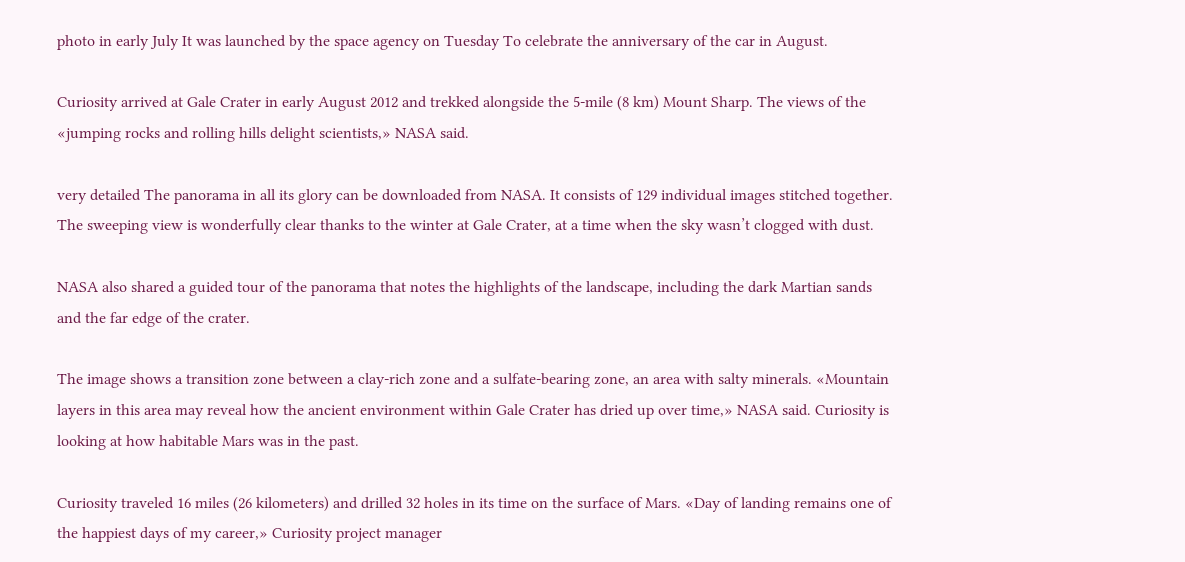photo in early July It was launched by the space agency on Tuesday To celebrate the anniversary of the car in August.

Curiosity arrived at Gale Crater in early August 2012 and trekked alongside the 5-mile (8 km) Mount Sharp. The views of the «jumping rocks and rolling hills delight scientists,» NASA said.

very detailed The panorama in all its glory can be downloaded from NASA. It consists of 129 individual images stitched together. The sweeping view is wonderfully clear thanks to the winter at Gale Crater, at a time when the sky wasn’t clogged with dust.

NASA also shared a guided tour of the panorama that notes the highlights of the landscape, including the dark Martian sands and the far edge of the crater.

The image shows a transition zone between a clay-rich zone and a sulfate-bearing zone, an area with salty minerals. «Mountain layers in this area may reveal how the ancient environment within Gale Crater has dried up over time,» NASA said. Curiosity is looking at how habitable Mars was in the past.

Curiosity traveled 16 miles (26 kilometers) and drilled 32 holes in its time on the surface of Mars. «Day of landing remains one of the happiest days of my career,» Curiosity project manager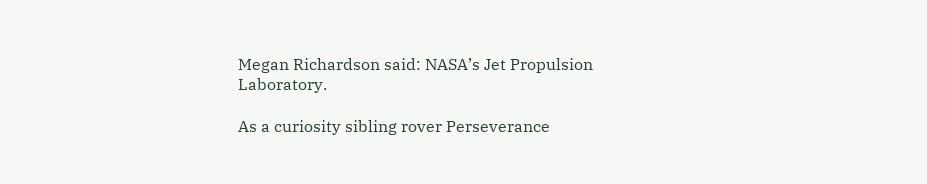Megan Richardson said: NASA’s Jet Propulsion Laboratory.

As a curiosity sibling rover Perseverance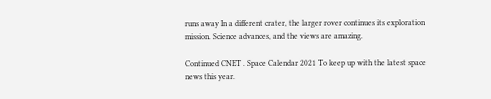runs away In a different crater, the larger rover continues its exploration mission. Science advances, and the views are amazing.

Continued CNET . Space Calendar 2021 To keep up with the latest space news this year.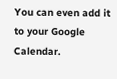You can even add it to your Google Calendar.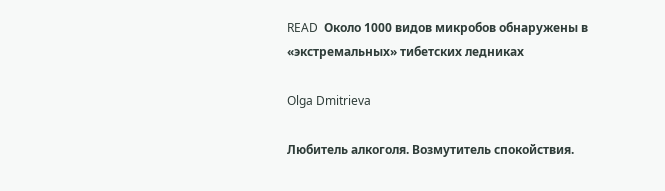READ  Около 1000 видов микробов обнаружены в «экстремальных» тибетских ледниках

Olga Dmitrieva

Любитель алкоголя. Возмутитель спокойствия.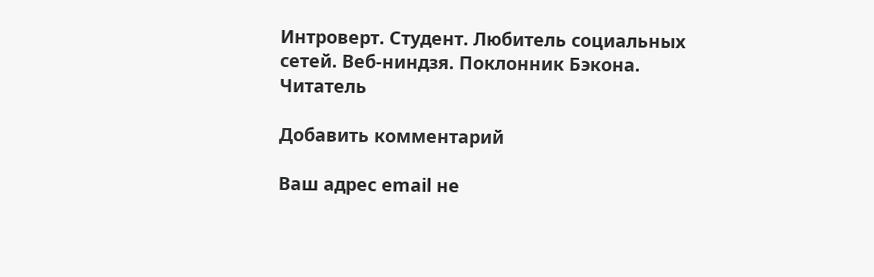Интроверт. Студент. Любитель социальных сетей. Веб-ниндзя. Поклонник Бэкона. Читатель

Добавить комментарий

Ваш адрес email не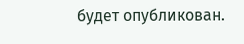будет опубликован.